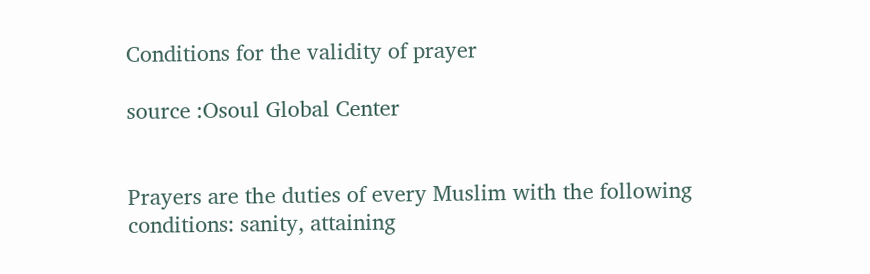Conditions for the validity of prayer

source :Osoul Global Center


Prayers are the duties of every Muslim with the following conditions: sanity, attaining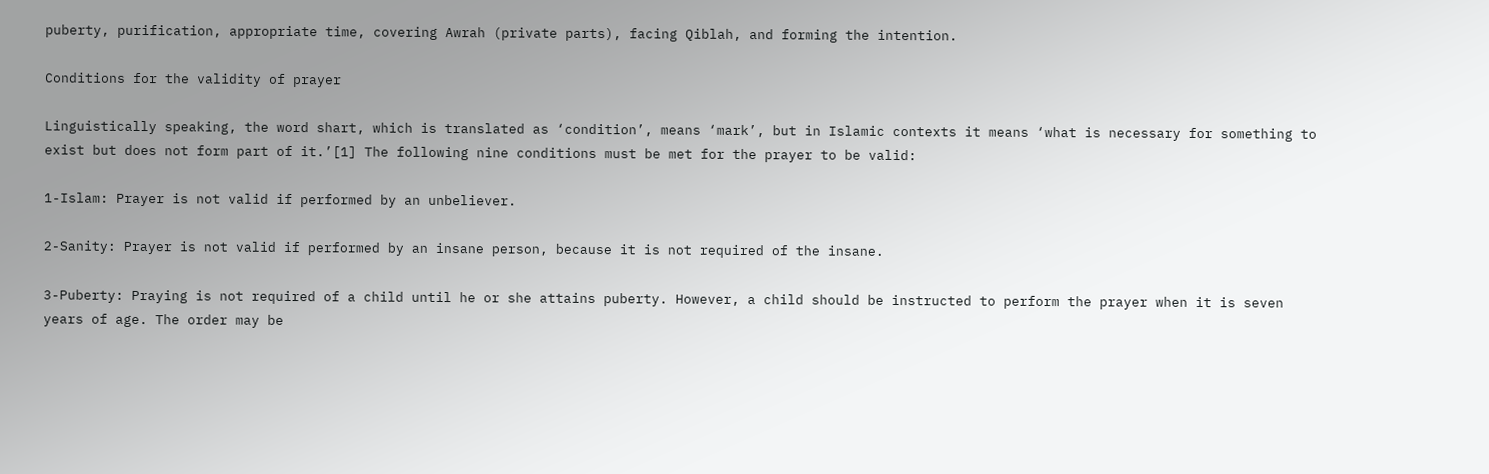puberty, purification, appropriate time, covering Awrah (private parts), facing Qiblah, and forming the intention.

Conditions for the validity of prayer

Linguistically speaking, the word shart, which is translated as ‘condition’, means ‘mark’, but in Islamic contexts it means ‘what is necessary for something to exist but does not form part of it.’[1] The following nine conditions must be met for the prayer to be valid:

1-Islam: Prayer is not valid if performed by an unbeliever.

2-Sanity: Prayer is not valid if performed by an insane person, because it is not required of the insane.

3-Puberty: Praying is not required of a child until he or she attains puberty. However, a child should be instructed to perform the prayer when it is seven years of age. The order may be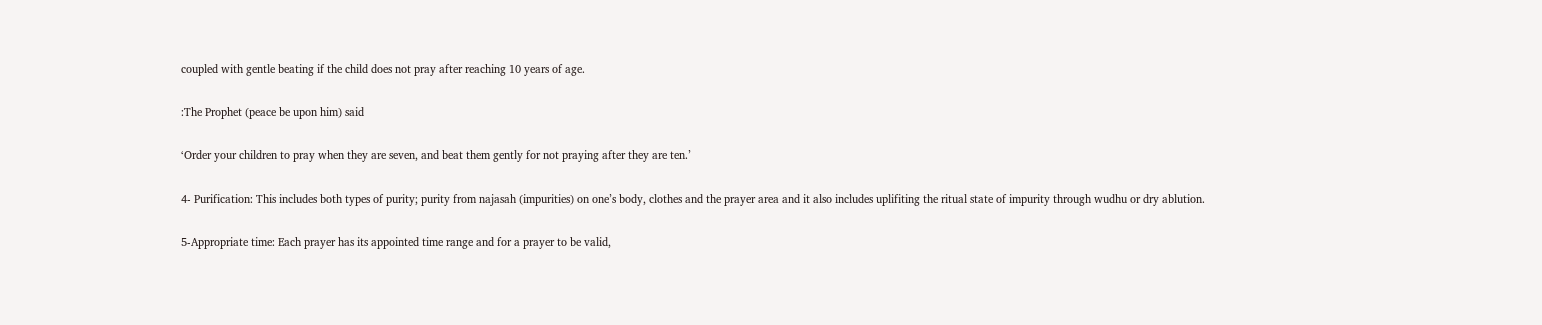coupled with gentle beating if the child does not pray after reaching 10 years of age.

:The Prophet (peace be upon him) said

‘Order your children to pray when they are seven, and beat them gently for not praying after they are ten.’

4- Purification: This includes both types of purity; purity from najasah (impurities) on one’s body, clothes and the prayer area and it also includes uplifiting the ritual state of impurity through wudhu or dry ablution.

5-Appropriate time: Each prayer has its appointed time range and for a prayer to be valid,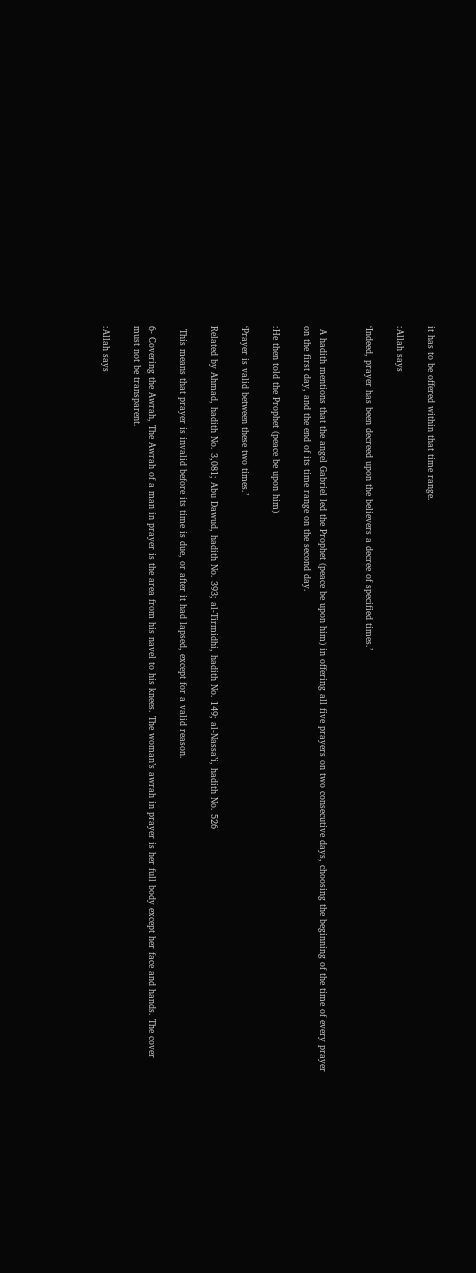it has to be offered within that time range.

:Allah says

‘Indeed, prayer has been decreed upon the believers a decree of specified times.’


 A hadith mentions that the angel Gabriel led the Prophet (peace be upon him) in offering all five prayers on two consecutive days, choosing the beginning of the time of every prayer on the first day, and the end of its time range on the second day.

:He then told the Prophet (peace be upon him)

‘Prayer is valid between these two times.’

Related by Ahmad, hadith No. 3,081; Abu Dawud, hadith No. 393; al-Tirmidhi, hadith No. 149; al-Nassa’i, hadith No. 526

 This means that prayer is invalid before its time is due, or after it had lapsed, except for a valid reason.

6- Covering the Awrah, The Awrah of a man in prayer is the area from his navel to his knees. The woman’s awrah in prayer is her full body except her face and hands. The cover must not be transparent.

:Allah says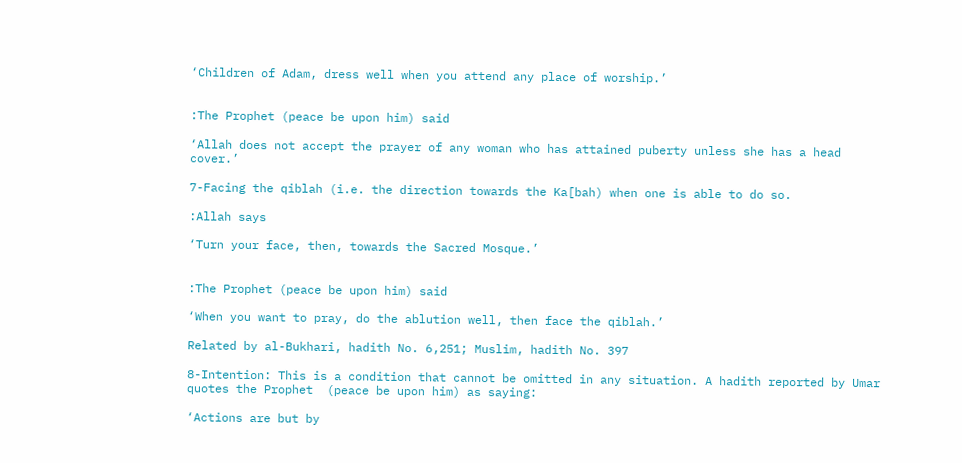‘Children of Adam, dress well when you attend any place of worship.’


:The Prophet (peace be upon him) said

‘Allah does not accept the prayer of any woman who has attained puberty unless she has a head cover.’

7-Facing the qiblah (i.e. the direction towards the Ka[bah) when one is able to do so.

:Allah says

‘Turn your face, then, towards the Sacred Mosque.’


:The Prophet (peace be upon him) said

‘When you want to pray, do the ablution well, then face the qiblah.’

Related by al-Bukhari, hadith No. 6,251; Muslim, hadith No. 397

8-Intention: This is a condition that cannot be omitted in any situation. A hadith reported by Umar quotes the Prophet  (peace be upon him) as saying:

‘Actions are but by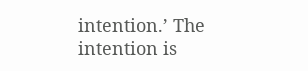intention.’ The intention is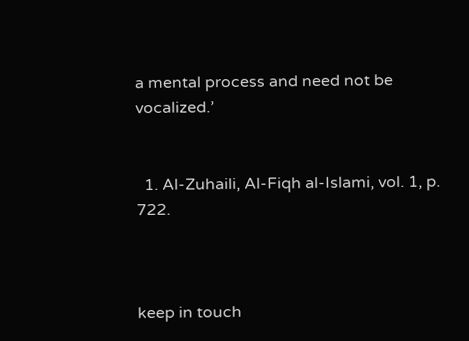a mental process and need not be vocalized.’


  1. Al-Zuhaili, Al-Fiqh al-Islami, vol. 1, p. 722.



keep in touch